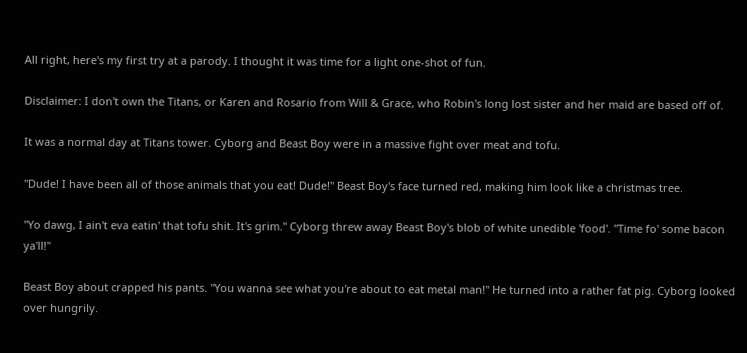All right, here's my first try at a parody. I thought it was time for a light one-shot of fun.

Disclaimer: I don't own the Titans, or Karen and Rosario from Will & Grace, who Robin's long lost sister and her maid are based off of.

It was a normal day at Titans tower. Cyborg and Beast Boy were in a massive fight over meat and tofu.

"Dude! I have been all of those animals that you eat! Dude!" Beast Boy's face turned red, making him look like a christmas tree.

"Yo dawg, I ain't eva eatin' that tofu shit. It's grim." Cyborg threw away Beast Boy's blob of white unedible 'food'. "Time fo' some bacon ya'll!"

Beast Boy about crapped his pants. "You wanna see what you're about to eat metal man!" He turned into a rather fat pig. Cyborg looked over hungrily.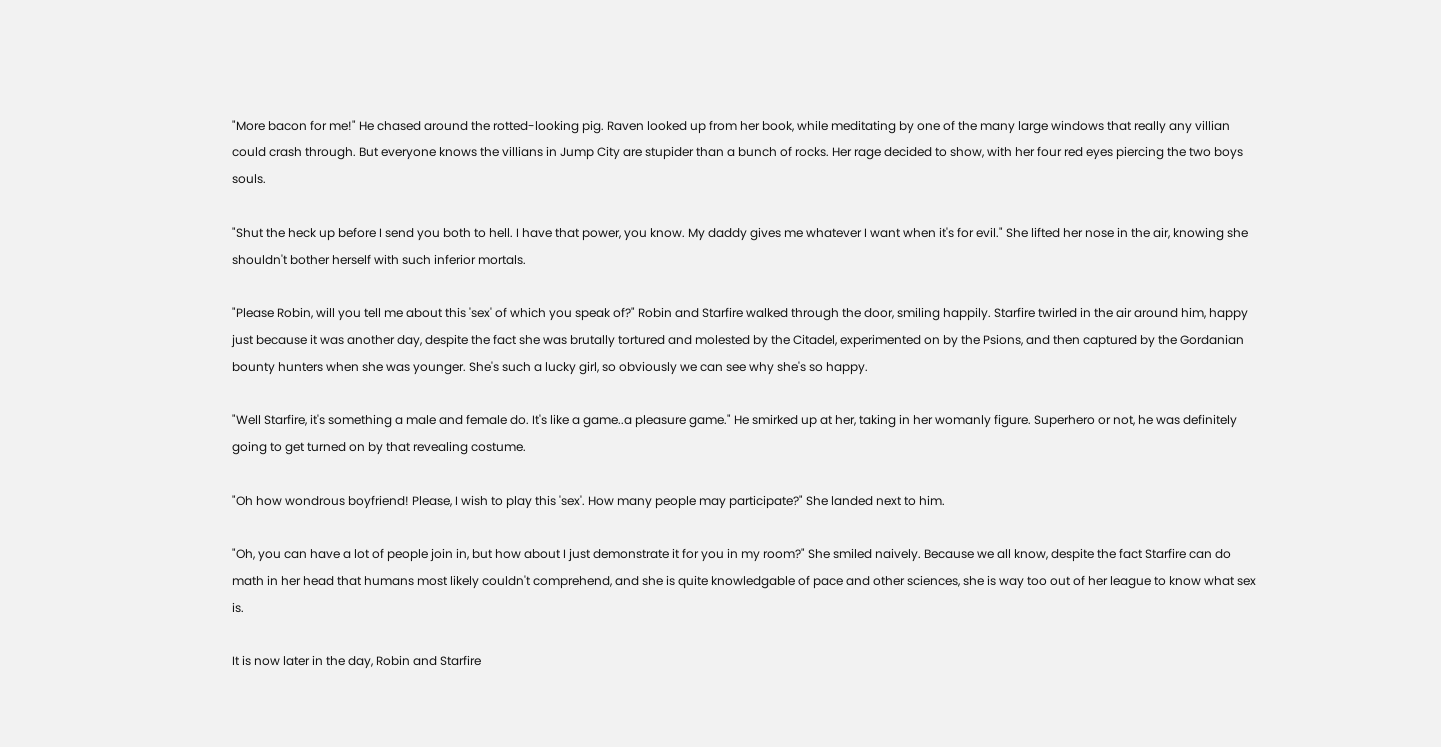"More bacon for me!" He chased around the rotted-looking pig. Raven looked up from her book, while meditating by one of the many large windows that really any villian could crash through. But everyone knows the villians in Jump City are stupider than a bunch of rocks. Her rage decided to show, with her four red eyes piercing the two boys souls.

"Shut the heck up before I send you both to hell. I have that power, you know. My daddy gives me whatever I want when it's for evil." She lifted her nose in the air, knowing she shouldn't bother herself with such inferior mortals.

"Please Robin, will you tell me about this 'sex' of which you speak of?" Robin and Starfire walked through the door, smiling happily. Starfire twirled in the air around him, happy just because it was another day, despite the fact she was brutally tortured and molested by the Citadel, experimented on by the Psions, and then captured by the Gordanian bounty hunters when she was younger. She's such a lucky girl, so obviously we can see why she's so happy.

"Well Starfire, it's something a male and female do. It's like a game..a pleasure game." He smirked up at her, taking in her womanly figure. Superhero or not, he was definitely going to get turned on by that revealing costume.

"Oh how wondrous boyfriend! Please, I wish to play this 'sex'. How many people may participate?" She landed next to him.

"Oh, you can have a lot of people join in, but how about I just demonstrate it for you in my room?" She smiled naively. Because we all know, despite the fact Starfire can do math in her head that humans most likely couldn't comprehend, and she is quite knowledgable of pace and other sciences, she is way too out of her league to know what sex is.

It is now later in the day, Robin and Starfire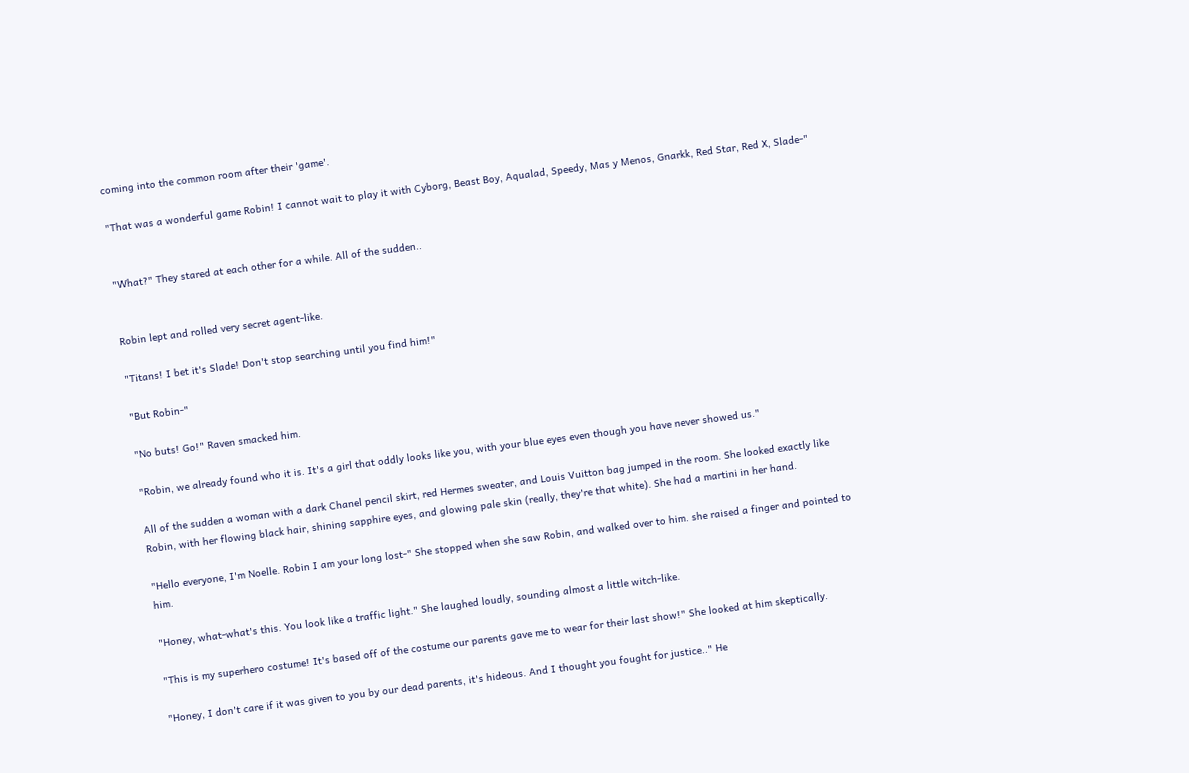coming into the common room after their 'game'.

"That was a wonderful game Robin! I cannot wait to play it with Cyborg, Beast Boy, Aqualad, Speedy, Mas y Menos, Gnarkk, Red Star, Red X, Slade-"


"What?" They stared at each other for a while. All of the sudden..


Robin lept and rolled very secret agent-like.

"Titans! I bet it's Slade! Don't stop searching until you find him!"

"But Robin-"

"No buts! Go!" Raven smacked him.

"Robin, we already found who it is. It's a girl that oddly looks like you, with your blue eyes even though you have never showed us."

All of the sudden a woman with a dark Chanel pencil skirt, red Hermes sweater, and Louis Vuitton bag jumped in the room. She looked exactly like Robin, with her flowing black hair, shining sapphire eyes, and glowing pale skin (really, they're that white). She had a martini in her hand.

"Hello everyone, I'm Noelle. Robin I am your long lost-" She stopped when she saw Robin, and walked over to him. she raised a finger and pointed to him.

"Honey, what-what's this. You look like a traffic light." She laughed loudly, sounding almost a little witch-like.

"This is my superhero costume! It's based off of the costume our parents gave me to wear for their last show!" She looked at him skeptically.

"Honey, I don't care if it was given to you by our dead parents, it's hideous. And I thought you fought for justice.." He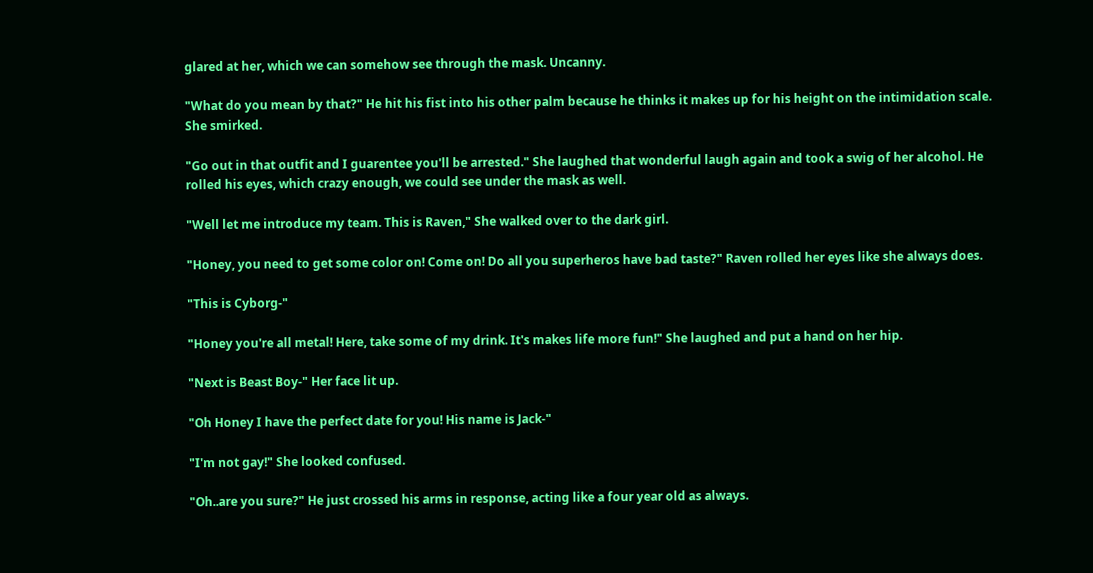glared at her, which we can somehow see through the mask. Uncanny.

"What do you mean by that?" He hit his fist into his other palm because he thinks it makes up for his height on the intimidation scale. She smirked.

"Go out in that outfit and I guarentee you'll be arrested." She laughed that wonderful laugh again and took a swig of her alcohol. He rolled his eyes, which crazy enough, we could see under the mask as well.

"Well let me introduce my team. This is Raven," She walked over to the dark girl.

"Honey, you need to get some color on! Come on! Do all you superheros have bad taste?" Raven rolled her eyes like she always does.

"This is Cyborg-"

"Honey you're all metal! Here, take some of my drink. It's makes life more fun!" She laughed and put a hand on her hip.

"Next is Beast Boy-" Her face lit up.

"Oh Honey I have the perfect date for you! His name is Jack-"

"I'm not gay!" She looked confused.

"Oh..are you sure?" He just crossed his arms in response, acting like a four year old as always.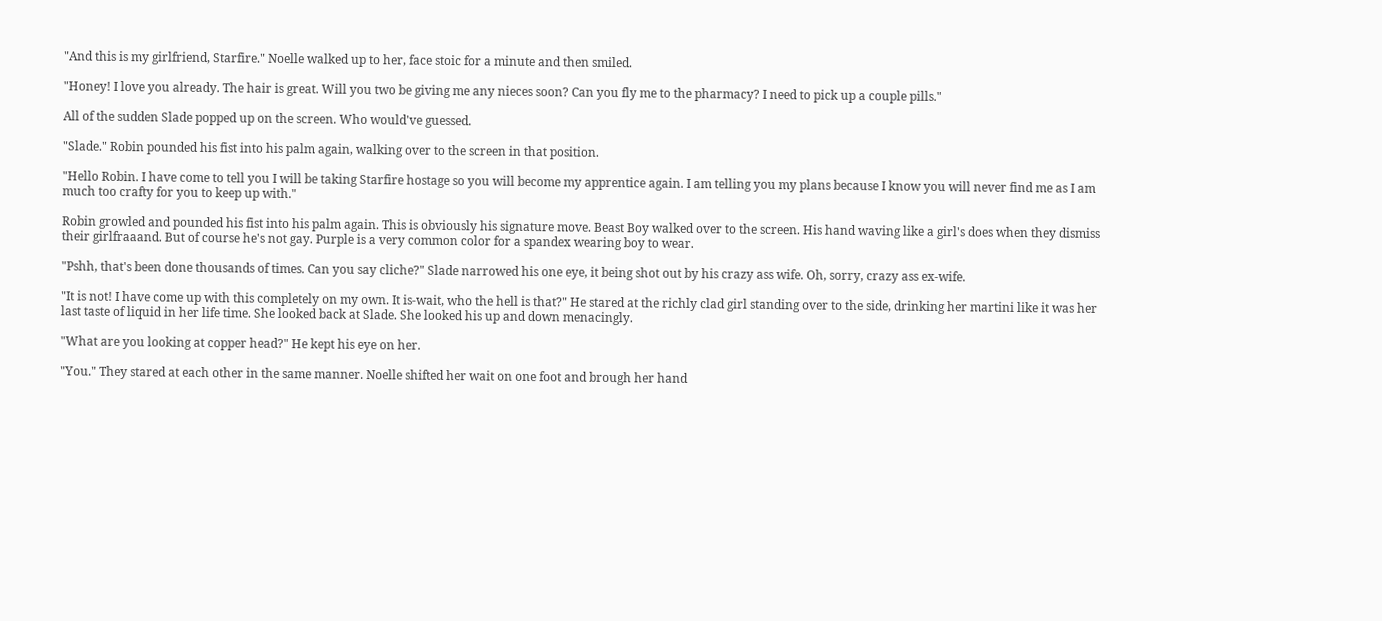"And this is my girlfriend, Starfire." Noelle walked up to her, face stoic for a minute and then smiled.

"Honey! I love you already. The hair is great. Will you two be giving me any nieces soon? Can you fly me to the pharmacy? I need to pick up a couple pills."

All of the sudden Slade popped up on the screen. Who would've guessed.

"Slade." Robin pounded his fist into his palm again, walking over to the screen in that position.

"Hello Robin. I have come to tell you I will be taking Starfire hostage so you will become my apprentice again. I am telling you my plans because I know you will never find me as I am much too crafty for you to keep up with."

Robin growled and pounded his fist into his palm again. This is obviously his signature move. Beast Boy walked over to the screen. His hand waving like a girl's does when they dismiss their girlfraaand. But of course he's not gay. Purple is a very common color for a spandex wearing boy to wear.

"Pshh, that's been done thousands of times. Can you say cliche?" Slade narrowed his one eye, it being shot out by his crazy ass wife. Oh, sorry, crazy ass ex-wife.

"It is not! I have come up with this completely on my own. It is-wait, who the hell is that?" He stared at the richly clad girl standing over to the side, drinking her martini like it was her last taste of liquid in her life time. She looked back at Slade. She looked his up and down menacingly.

"What are you looking at copper head?" He kept his eye on her.

"You." They stared at each other in the same manner. Noelle shifted her wait on one foot and brough her hand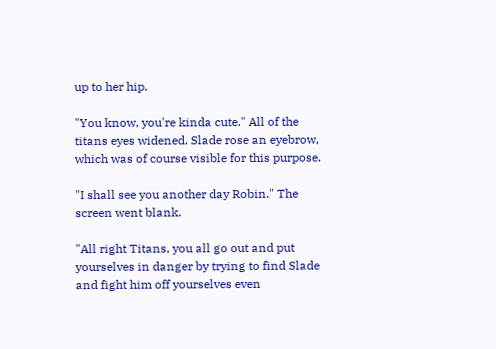up to her hip.

"You know, you're kinda cute." All of the titans eyes widened. Slade rose an eyebrow, which was of course visible for this purpose.

"I shall see you another day Robin." The screen went blank.

"All right Titans, you all go out and put yourselves in danger by trying to find Slade and fight him off yourselves even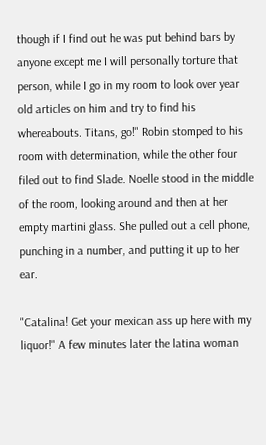though if I find out he was put behind bars by anyone except me I will personally torture that person, while I go in my room to look over year old articles on him and try to find his whereabouts. Titans, go!" Robin stomped to his room with determination, while the other four filed out to find Slade. Noelle stood in the middle of the room, looking around and then at her empty martini glass. She pulled out a cell phone, punching in a number, and putting it up to her ear.

"Catalina! Get your mexican ass up here with my liquor!" A few minutes later the latina woman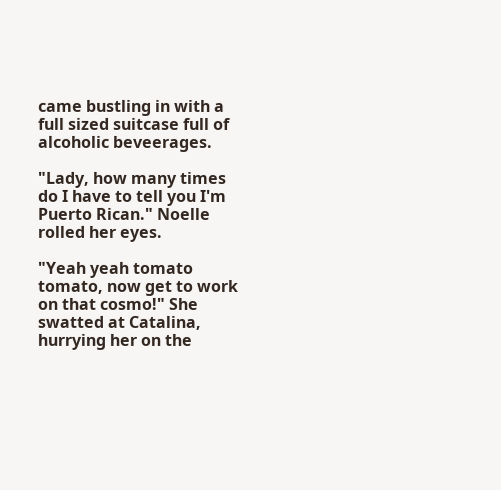came bustling in with a full sized suitcase full of alcoholic beveerages.

"Lady, how many times do I have to tell you I'm Puerto Rican." Noelle rolled her eyes.

"Yeah yeah tomato tomato, now get to work on that cosmo!" She swatted at Catalina, hurrying her on the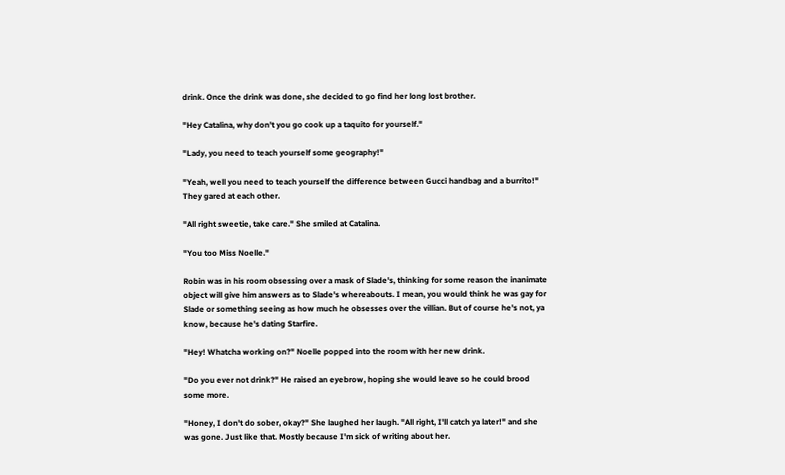drink. Once the drink was done, she decided to go find her long lost brother.

"Hey Catalina, why don't you go cook up a taquito for yourself."

"Lady, you need to teach yourself some geography!"

"Yeah, well you need to teach yourself the difference between Gucci handbag and a burrito!" They gared at each other.

"All right sweetie, take care." She smiled at Catalina.

"You too Miss Noelle."

Robin was in his room obsessing over a mask of Slade's, thinking for some reason the inanimate object will give him answers as to Slade's whereabouts. I mean, you would think he was gay for Slade or something seeing as how much he obsesses over the villian. But of course he's not, ya know, because he's dating Starfire.

"Hey! Whatcha working on?" Noelle popped into the room with her new drink.

"Do you ever not drink?" He raised an eyebrow, hoping she would leave so he could brood some more.

"Honey, I don't do sober, okay?" She laughed her laugh. "All right, I'll catch ya later!" and she was gone. Just like that. Mostly because I'm sick of writing about her.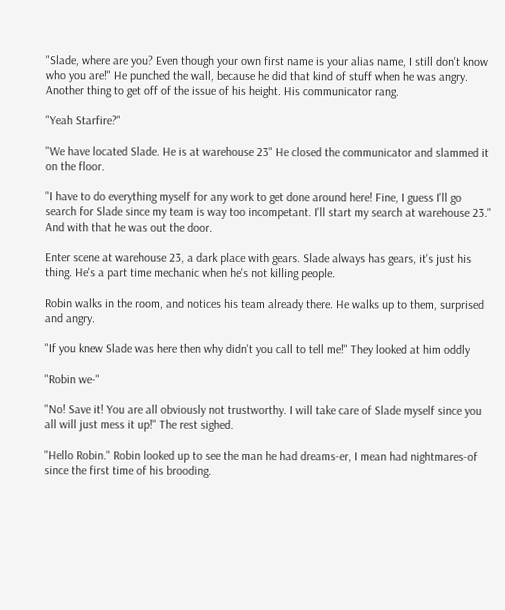"Slade, where are you? Even though your own first name is your alias name, I still don't know who you are!" He punched the wall, because he did that kind of stuff when he was angry. Another thing to get off of the issue of his height. His communicator rang.

"Yeah Starfire?"

"We have located Slade. He is at warehouse 23" He closed the communicator and slammed it on the floor.

"I have to do everything myself for any work to get done around here! Fine, I guess I'll go search for Slade since my team is way too incompetant. I'll start my search at warehouse 23." And with that he was out the door.

Enter scene at warehouse 23, a dark place with gears. Slade always has gears, it's just his thing. He's a part time mechanic when he's not killing people.

Robin walks in the room, and notices his team already there. He walks up to them, surprised and angry.

"If you knew Slade was here then why didn't you call to tell me!" They looked at him oddly

"Robin we-"

"No! Save it! You are all obviously not trustworthy. I will take care of Slade myself since you all will just mess it up!" The rest sighed.

"Hello Robin." Robin looked up to see the man he had dreams-er, I mean had nightmares-of since the first time of his brooding.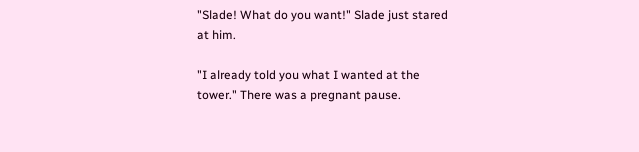"Slade! What do you want!" Slade just stared at him.

"I already told you what I wanted at the tower." There was a pregnant pause.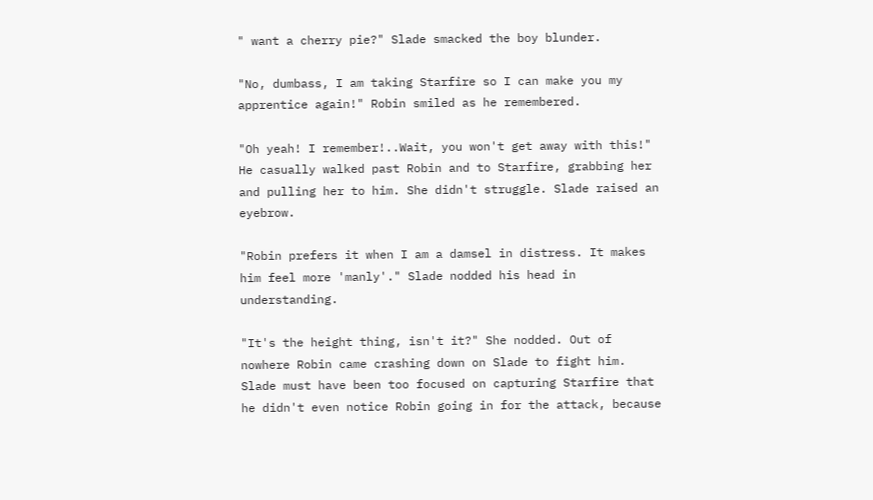" want a cherry pie?" Slade smacked the boy blunder.

"No, dumbass, I am taking Starfire so I can make you my apprentice again!" Robin smiled as he remembered.

"Oh yeah! I remember!..Wait, you won't get away with this!" He casually walked past Robin and to Starfire, grabbing her and pulling her to him. She didn't struggle. Slade raised an eyebrow.

"Robin prefers it when I am a damsel in distress. It makes him feel more 'manly'." Slade nodded his head in understanding.

"It's the height thing, isn't it?" She nodded. Out of nowhere Robin came crashing down on Slade to fight him. Slade must have been too focused on capturing Starfire that he didn't even notice Robin going in for the attack, because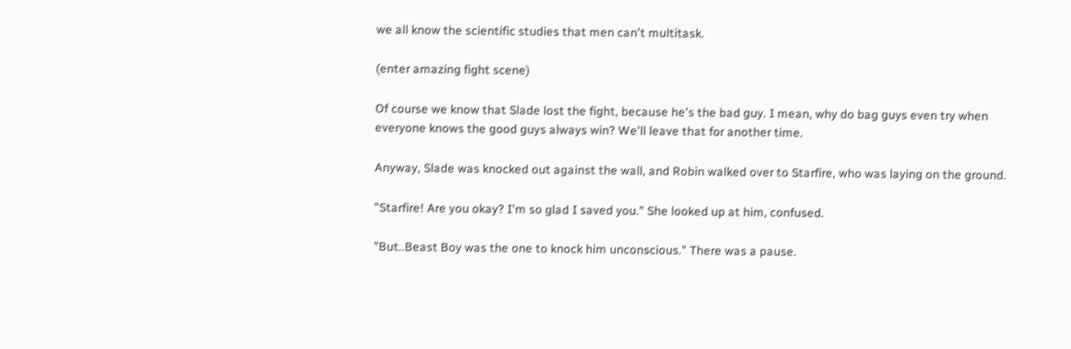we all know the scientific studies that men can't multitask.

(enter amazing fight scene)

Of course we know that Slade lost the fight, because he's the bad guy. I mean, why do bag guys even try when everyone knows the good guys always win? We'll leave that for another time.

Anyway, Slade was knocked out against the wall, and Robin walked over to Starfire, who was laying on the ground.

"Starfire! Are you okay? I'm so glad I saved you." She looked up at him, confused.

"But..Beast Boy was the one to knock him unconscious." There was a pause.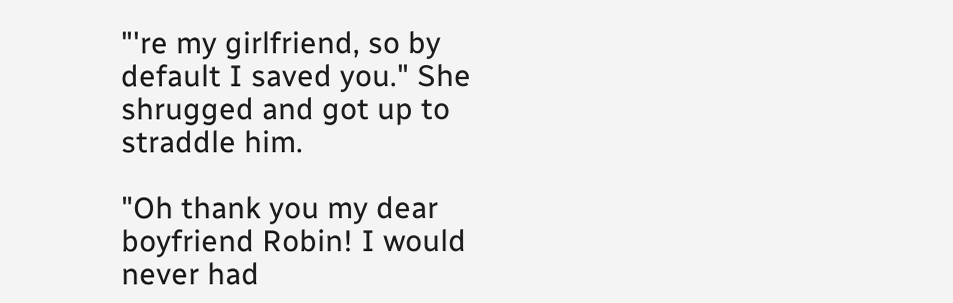"'re my girlfriend, so by default I saved you." She shrugged and got up to straddle him.

"Oh thank you my dear boyfriend Robin! I would never had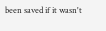been saved if it wasn't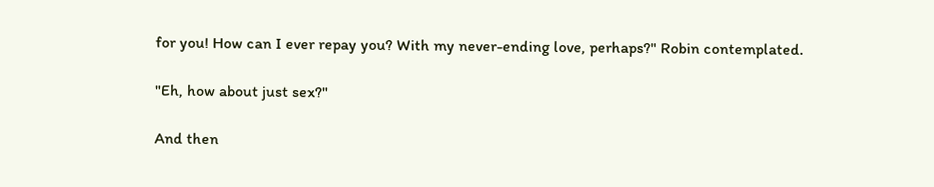for you! How can I ever repay you? With my never-ending love, perhaps?" Robin contemplated.

"Eh, how about just sex?"

And then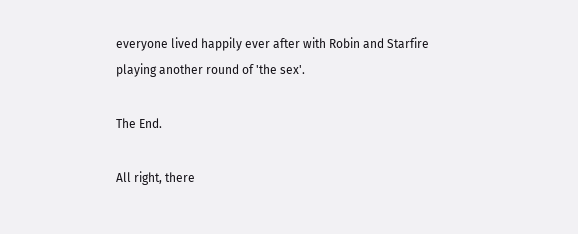everyone lived happily ever after with Robin and Starfire playing another round of 'the sex'.

The End.

All right, there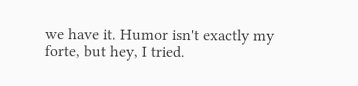we have it. Humor isn't exactly my forte, but hey, I tried.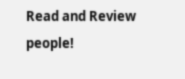Read and Review people!